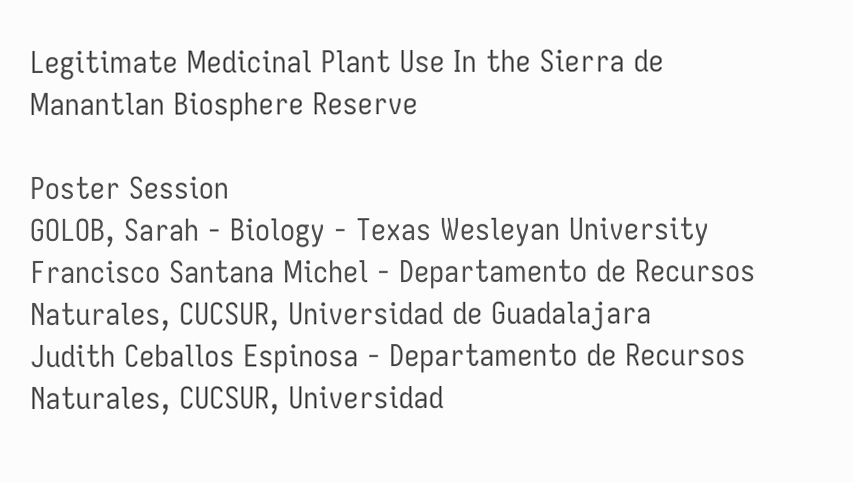Legitimate Medicinal Plant Use In the Sierra de Manantlan Biosphere Reserve

Poster Session
GOLOB, Sarah - Biology - Texas Wesleyan University
Francisco Santana Michel - Departamento de Recursos Naturales, CUCSUR, Universidad de Guadalajara
Judith Ceballos Espinosa - Departamento de Recursos Naturales, CUCSUR, Universidad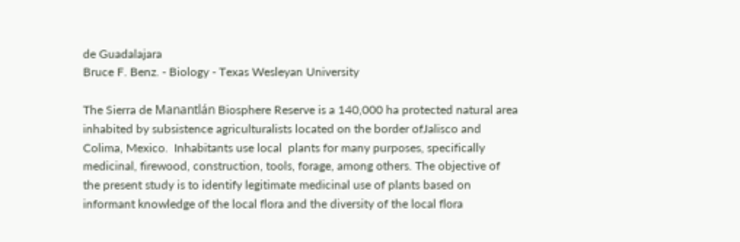de Guadalajara
Bruce F. Benz. - Biology - Texas Wesleyan University

The Sierra de Manantlán Biosphere Reserve is a 140,000 ha protected natural area inhabited by subsistence agriculturalists located on the border ofJalisco and Colima, Mexico.  Inhabitants use local  plants for many purposes, specifically medicinal, firewood, construction, tools, forage, among others. The objective of the present study is to identify legitimate medicinal use of plants based on informant knowledge of the local flora and the diversity of the local flora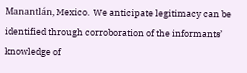Manantlán, Mexico.  We anticipate legitimacy can be identified through corroboration of the informants’ knowledge of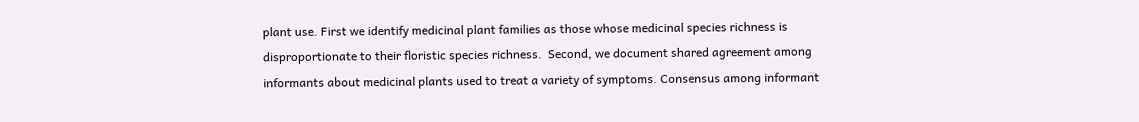plant use. First we identify medicinal plant families as those whose medicinal species richness is disproportionate to their floristic species richness.  Second, we document shared agreement among informants about medicinal plants used to treat a variety of symptoms. Consensus among informant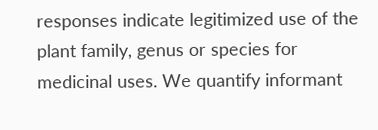responses indicate legitimized use of the plant family, genus or species for medicinal uses. We quantify informant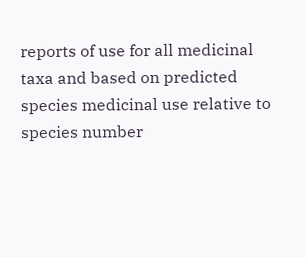reports of use for all medicinal taxa and based on predicted species medicinal use relative to species number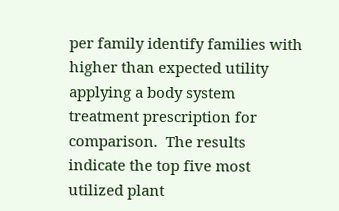per family identify families with higher than expected utility applying a body system treatment prescription for comparison.  The results indicate the top five most utilized plant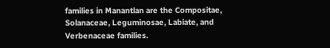families in Manantlan are the Compositae, Solanaceae, Leguminosae, Labiate, and Verbenaceae families.